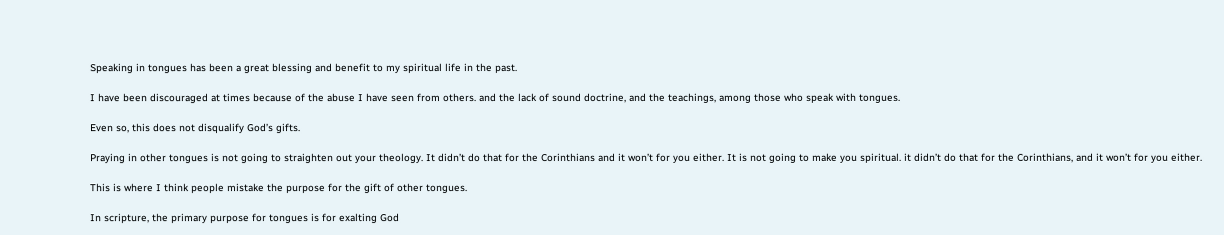Speaking in tongues has been a great blessing and benefit to my spiritual life in the past.

I have been discouraged at times because of the abuse I have seen from others. and the lack of sound doctrine, and the teachings, among those who speak with tongues.

Even so, this does not disqualify God’s gifts.

Praying in other tongues is not going to straighten out your theology. It didn’t do that for the Corinthians and it won’t for you either. It is not going to make you spiritual. it didn’t do that for the Corinthians, and it won’t for you either.

This is where I think people mistake the purpose for the gift of other tongues.

In scripture, the primary purpose for tongues is for exalting God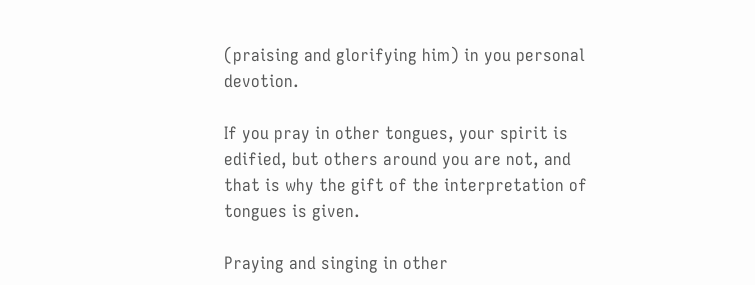(praising and glorifying him) in you personal devotion.

If you pray in other tongues, your spirit is edified, but others around you are not, and that is why the gift of the interpretation of tongues is given.

Praying and singing in other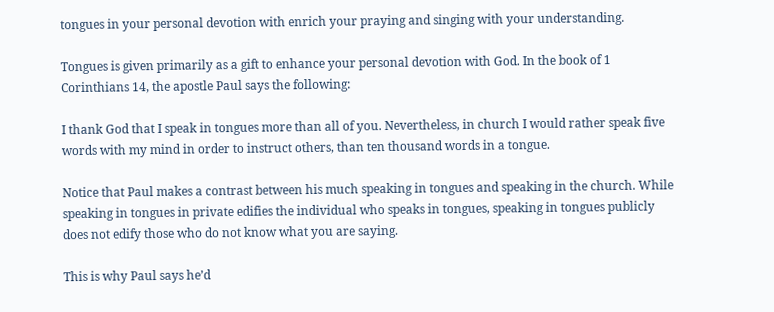tongues in your personal devotion with enrich your praying and singing with your understanding.

Tongues is given primarily as a gift to enhance your personal devotion with God. In the book of 1 Corinthians 14, the apostle Paul says the following:

I thank God that I speak in tongues more than all of you. Nevertheless, in church I would rather speak five words with my mind in order to instruct others, than ten thousand words in a tongue.

Notice that Paul makes a contrast between his much speaking in tongues and speaking in the church. While speaking in tongues in private edifies the individual who speaks in tongues, speaking in tongues publicly does not edify those who do not know what you are saying.

This is why Paul says he’d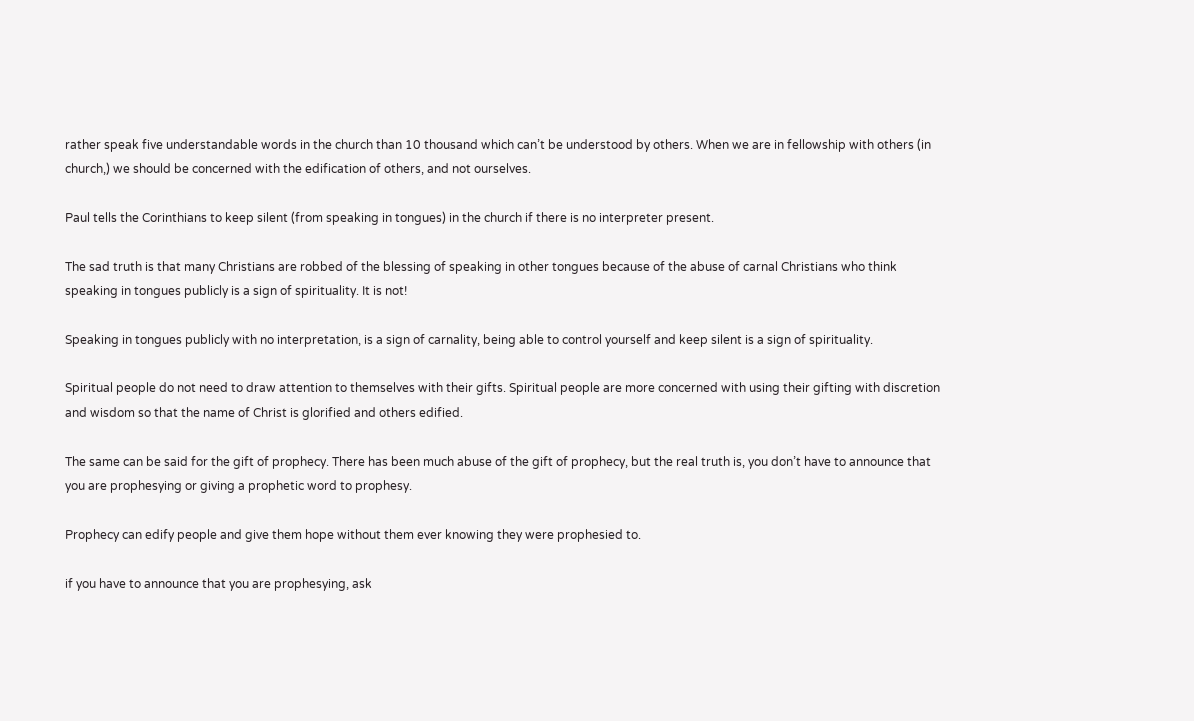rather speak five understandable words in the church than 10 thousand which can’t be understood by others. When we are in fellowship with others (in church,) we should be concerned with the edification of others, and not ourselves.

Paul tells the Corinthians to keep silent (from speaking in tongues) in the church if there is no interpreter present.

The sad truth is that many Christians are robbed of the blessing of speaking in other tongues because of the abuse of carnal Christians who think speaking in tongues publicly is a sign of spirituality. It is not!

Speaking in tongues publicly with no interpretation, is a sign of carnality, being able to control yourself and keep silent is a sign of spirituality.

Spiritual people do not need to draw attention to themselves with their gifts. Spiritual people are more concerned with using their gifting with discretion and wisdom so that the name of Christ is glorified and others edified.

The same can be said for the gift of prophecy. There has been much abuse of the gift of prophecy, but the real truth is, you don’t have to announce that you are prophesying or giving a prophetic word to prophesy.

Prophecy can edify people and give them hope without them ever knowing they were prophesied to.

if you have to announce that you are prophesying, ask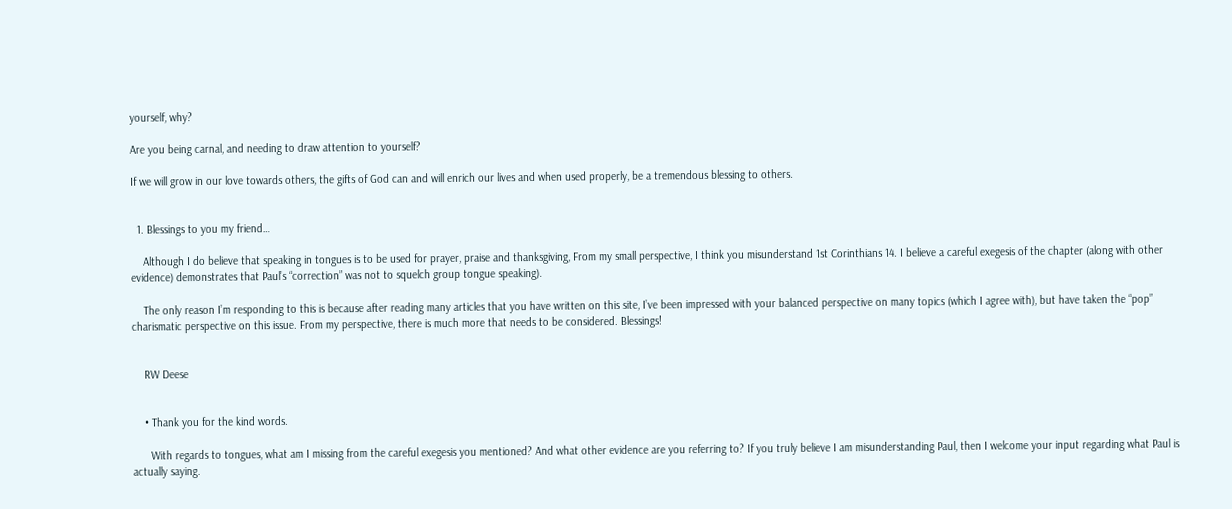yourself, why?

Are you being carnal, and needing to draw attention to yourself?

If we will grow in our love towards others, the gifts of God can and will enrich our lives and when used properly, be a tremendous blessing to others.


  1. Blessings to you my friend…

    Although I do believe that speaking in tongues is to be used for prayer, praise and thanksgiving, From my small perspective, I think you misunderstand 1st Corinthians 14. I believe a careful exegesis of the chapter (along with other evidence) demonstrates that Paul’s “correction” was not to squelch group tongue speaking).

    The only reason I’m responding to this is because after reading many articles that you have written on this site, I’ve been impressed with your balanced perspective on many topics (which I agree with), but have taken the “pop” charismatic perspective on this issue. From my perspective, there is much more that needs to be considered. Blessings!


    RW Deese


    • Thank you for the kind words.

      With regards to tongues, what am I missing from the careful exegesis you mentioned? And what other evidence are you referring to? If you truly believe I am misunderstanding Paul, then I welcome your input regarding what Paul is actually saying.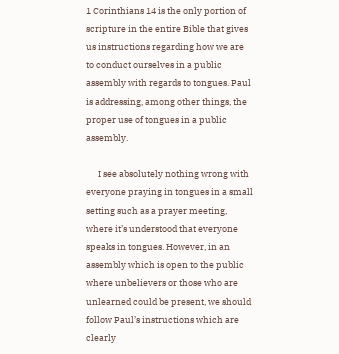1 Corinthians 14 is the only portion of scripture in the entire Bible that gives us instructions regarding how we are to conduct ourselves in a public assembly with regards to tongues. Paul is addressing, among other things, the proper use of tongues in a public assembly.

      I see absolutely nothing wrong with everyone praying in tongues in a small setting such as a prayer meeting, where it’s understood that everyone speaks in tongues. However, in an assembly which is open to the public where unbelievers or those who are unlearned could be present, we should follow Paul’s instructions which are clearly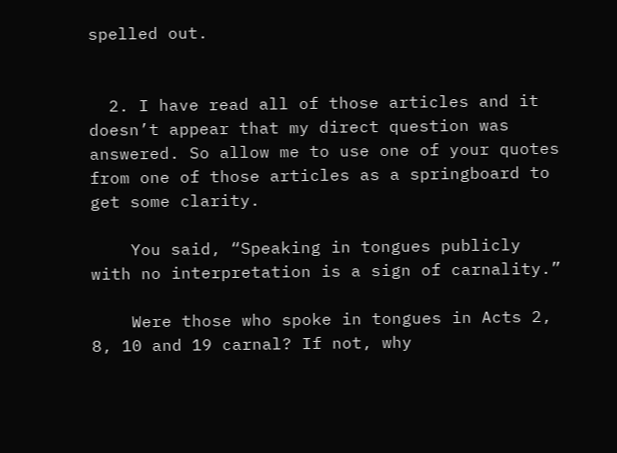spelled out.


  2. I have read all of those articles and it doesn’t appear that my direct question was answered. So allow me to use one of your quotes from one of those articles as a springboard to get some clarity.

    You said, “Speaking in tongues publicly with no interpretation is a sign of carnality.”

    Were those who spoke in tongues in Acts 2, 8, 10 and 19 carnal? If not, why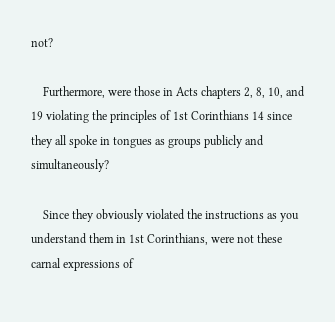not?

    Furthermore, were those in Acts chapters 2, 8, 10, and 19 violating the principles of 1st Corinthians 14 since they all spoke in tongues as groups publicly and simultaneously?

    Since they obviously violated the instructions as you understand them in 1st Corinthians, were not these carnal expressions of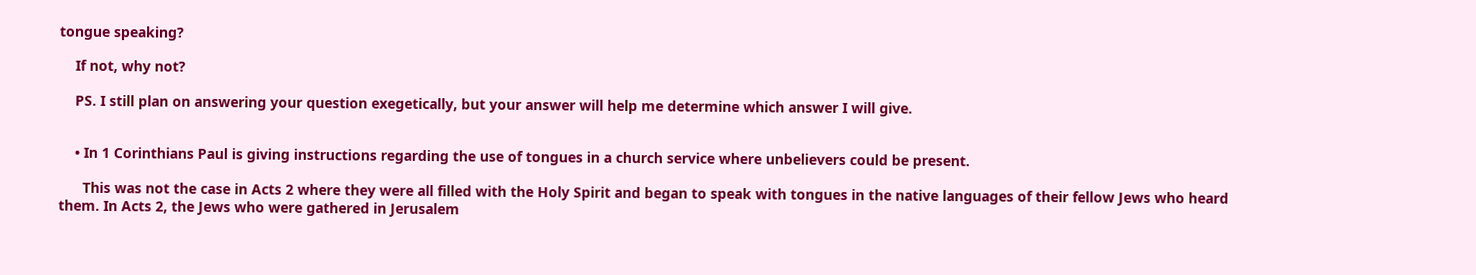tongue speaking?

    If not, why not?

    PS. I still plan on answering your question exegetically, but your answer will help me determine which answer I will give.


    • In 1 Corinthians Paul is giving instructions regarding the use of tongues in a church service where unbelievers could be present.

      This was not the case in Acts 2 where they were all filled with the Holy Spirit and began to speak with tongues in the native languages of their fellow Jews who heard them. In Acts 2, the Jews who were gathered in Jerusalem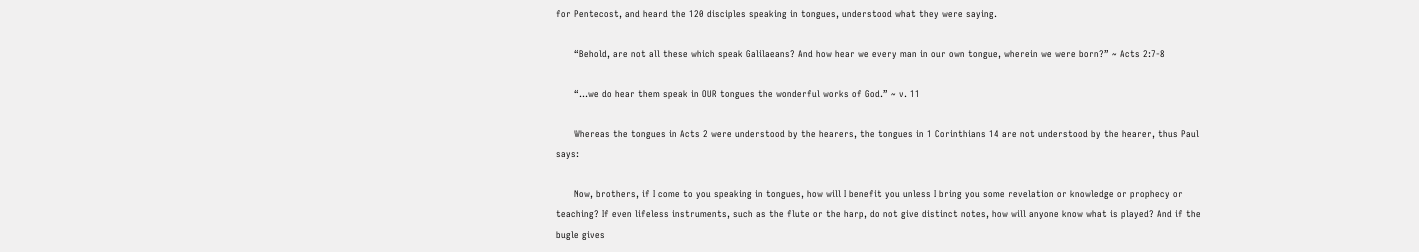for Pentecost, and heard the 120 disciples speaking in tongues, understood what they were saying.

      “Behold, are not all these which speak Galilaeans? And how hear we every man in our own tongue, wherein we were born?” ~ Acts 2:7-8

      “…we do hear them speak in OUR tongues the wonderful works of God.” ~ v. 11

      Whereas the tongues in Acts 2 were understood by the hearers, the tongues in 1 Corinthians 14 are not understood by the hearer, thus Paul says:

      Now, brothers, if I come to you speaking in tongues, how will I benefit you unless I bring you some revelation or knowledge or prophecy or teaching? If even lifeless instruments, such as the flute or the harp, do not give distinct notes, how will anyone know what is played? And if the bugle gives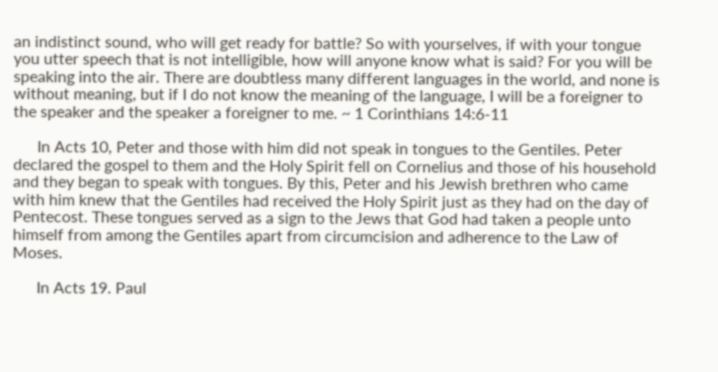an indistinct sound, who will get ready for battle? So with yourselves, if with your tongue you utter speech that is not intelligible, how will anyone know what is said? For you will be speaking into the air. There are doubtless many different languages in the world, and none is without meaning, but if I do not know the meaning of the language, I will be a foreigner to the speaker and the speaker a foreigner to me. ~ 1 Corinthians 14:6-11

      In Acts 10, Peter and those with him did not speak in tongues to the Gentiles. Peter declared the gospel to them and the Holy Spirit fell on Cornelius and those of his household and they began to speak with tongues. By this, Peter and his Jewish brethren who came with him knew that the Gentiles had received the Holy Spirit just as they had on the day of Pentecost. These tongues served as a sign to the Jews that God had taken a people unto himself from among the Gentiles apart from circumcision and adherence to the Law of Moses.

      In Acts 19. Paul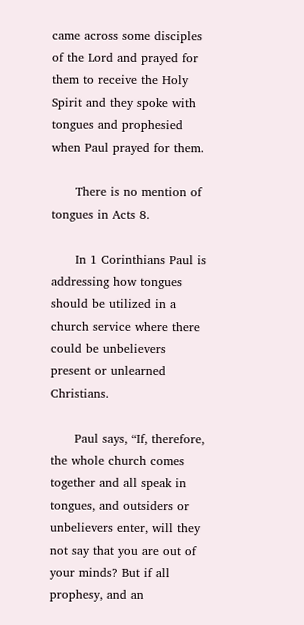came across some disciples of the Lord and prayed for them to receive the Holy Spirit and they spoke with tongues and prophesied when Paul prayed for them.

      There is no mention of tongues in Acts 8.

      In 1 Corinthians Paul is addressing how tongues should be utilized in a church service where there could be unbelievers present or unlearned Christians.

      Paul says, “If, therefore, the whole church comes together and all speak in tongues, and outsiders or unbelievers enter, will they not say that you are out of your minds? But if all prophesy, and an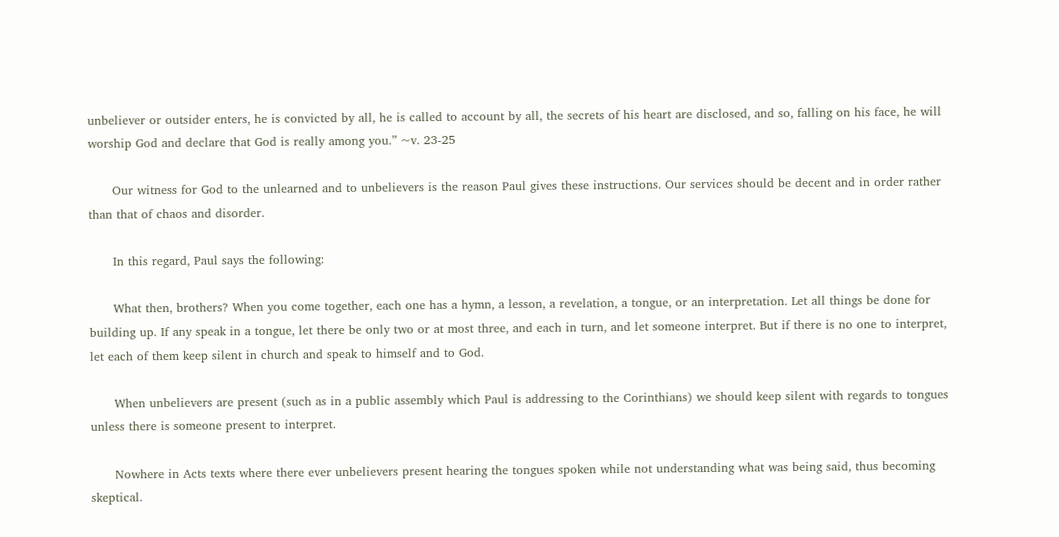unbeliever or outsider enters, he is convicted by all, he is called to account by all, the secrets of his heart are disclosed, and so, falling on his face, he will worship God and declare that God is really among you.” ~v. 23-25

      Our witness for God to the unlearned and to unbelievers is the reason Paul gives these instructions. Our services should be decent and in order rather than that of chaos and disorder.

      In this regard, Paul says the following:

      What then, brothers? When you come together, each one has a hymn, a lesson, a revelation, a tongue, or an interpretation. Let all things be done for building up. If any speak in a tongue, let there be only two or at most three, and each in turn, and let someone interpret. But if there is no one to interpret, let each of them keep silent in church and speak to himself and to God.

      When unbelievers are present (such as in a public assembly which Paul is addressing to the Corinthians) we should keep silent with regards to tongues unless there is someone present to interpret.

      Nowhere in Acts texts where there ever unbelievers present hearing the tongues spoken while not understanding what was being said, thus becoming skeptical.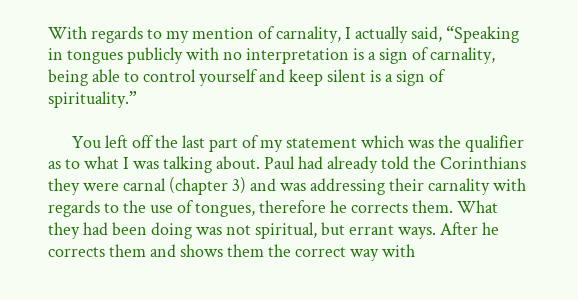With regards to my mention of carnality, I actually said, “Speaking in tongues publicly with no interpretation is a sign of carnality, being able to control yourself and keep silent is a sign of spirituality.”

      You left off the last part of my statement which was the qualifier as to what I was talking about. Paul had already told the Corinthians they were carnal (chapter 3) and was addressing their carnality with regards to the use of tongues, therefore he corrects them. What they had been doing was not spiritual, but errant ways. After he corrects them and shows them the correct way with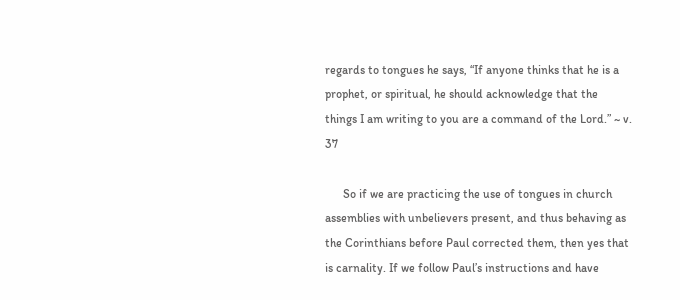regards to tongues he says, “If anyone thinks that he is a prophet, or spiritual, he should acknowledge that the things I am writing to you are a command of the Lord.” ~ v. 37

      So if we are practicing the use of tongues in church assemblies with unbelievers present, and thus behaving as the Corinthians before Paul corrected them, then yes that is carnality. If we follow Paul’s instructions and have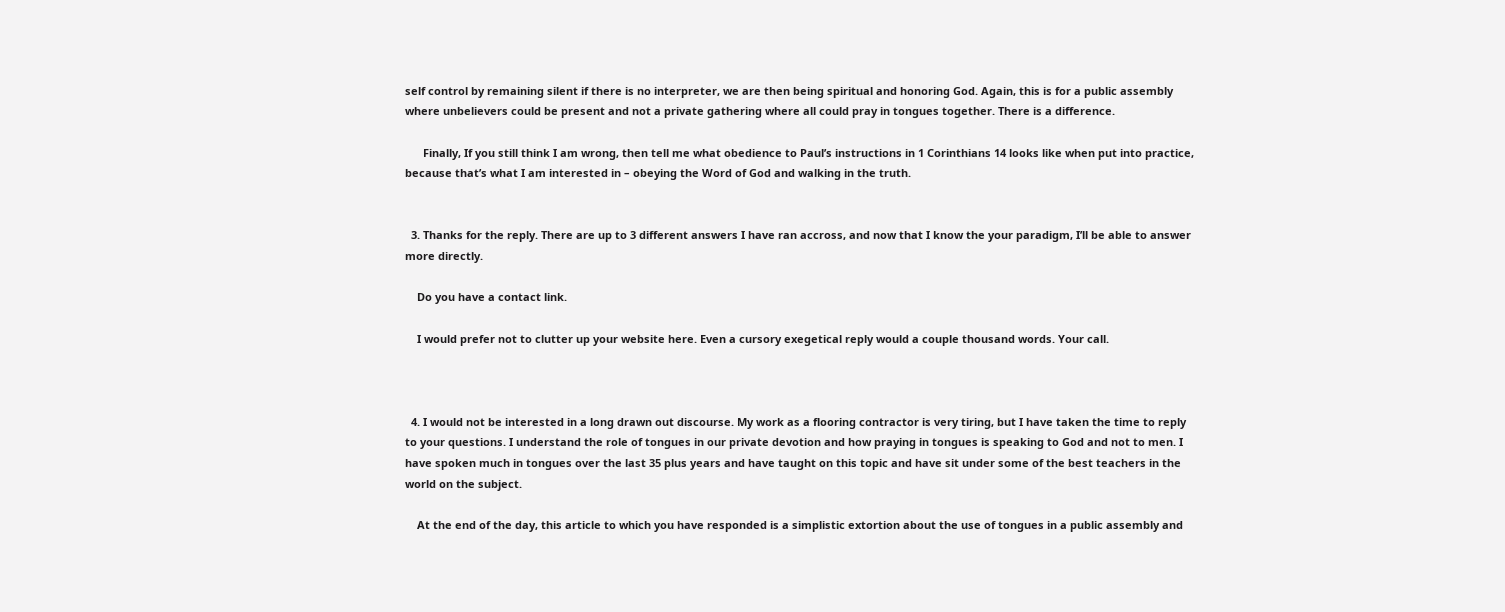self control by remaining silent if there is no interpreter, we are then being spiritual and honoring God. Again, this is for a public assembly where unbelievers could be present and not a private gathering where all could pray in tongues together. There is a difference.

      Finally, If you still think I am wrong, then tell me what obedience to Paul’s instructions in 1 Corinthians 14 looks like when put into practice, because that’s what I am interested in – obeying the Word of God and walking in the truth.


  3. Thanks for the reply. There are up to 3 different answers I have ran accross, and now that I know the your paradigm, I’ll be able to answer more directly.

    Do you have a contact link.

    I would prefer not to clutter up your website here. Even a cursory exegetical reply would a couple thousand words. Your call.



  4. I would not be interested in a long drawn out discourse. My work as a flooring contractor is very tiring, but I have taken the time to reply to your questions. I understand the role of tongues in our private devotion and how praying in tongues is speaking to God and not to men. I have spoken much in tongues over the last 35 plus years and have taught on this topic and have sit under some of the best teachers in the world on the subject.

    At the end of the day, this article to which you have responded is a simplistic extortion about the use of tongues in a public assembly and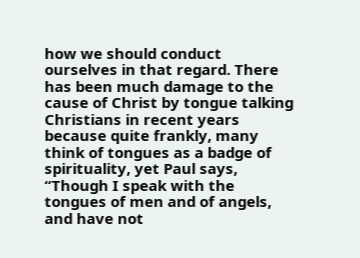how we should conduct ourselves in that regard. There has been much damage to the cause of Christ by tongue talking Christians in recent years because quite frankly, many think of tongues as a badge of spirituality, yet Paul says, “Though I speak with the tongues of men and of angels, and have not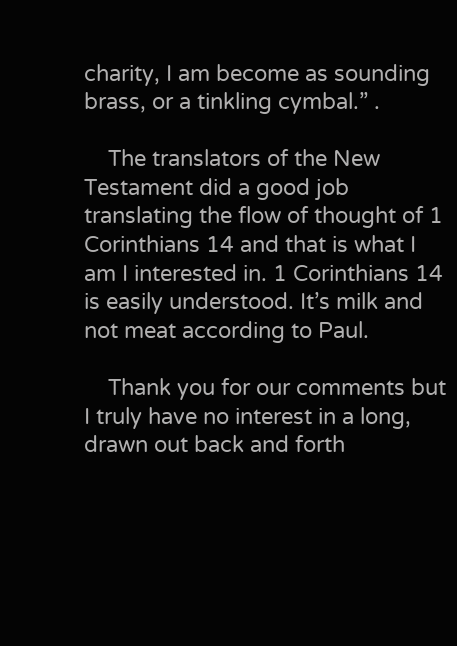charity, I am become as sounding brass, or a tinkling cymbal.” .

    The translators of the New Testament did a good job translating the flow of thought of 1 Corinthians 14 and that is what I am I interested in. 1 Corinthians 14 is easily understood. It’s milk and not meat according to Paul.

    Thank you for our comments but I truly have no interest in a long, drawn out back and forth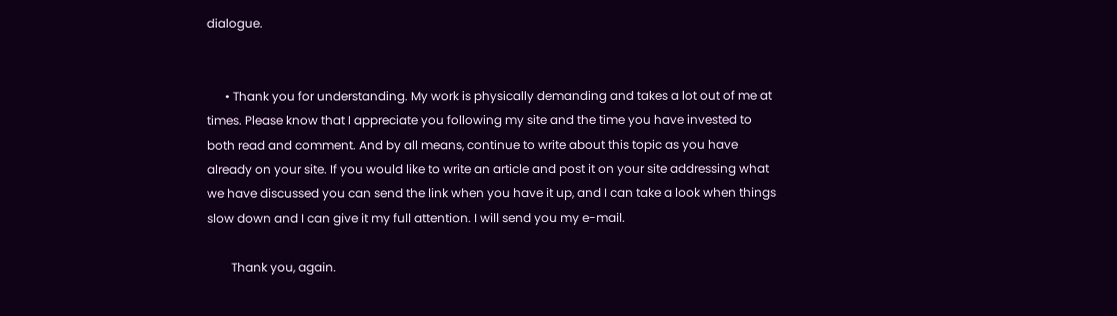dialogue.


      • Thank you for understanding. My work is physically demanding and takes a lot out of me at times. Please know that I appreciate you following my site and the time you have invested to both read and comment. And by all means, continue to write about this topic as you have already on your site. If you would like to write an article and post it on your site addressing what we have discussed you can send the link when you have it up, and I can take a look when things slow down and I can give it my full attention. I will send you my e-mail.

        Thank you, again.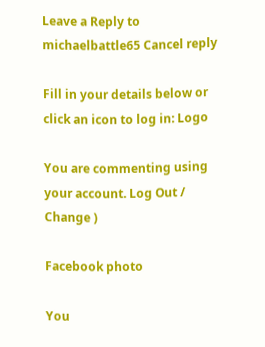Leave a Reply to michaelbattle65 Cancel reply

Fill in your details below or click an icon to log in: Logo

You are commenting using your account. Log Out /  Change )

Facebook photo

You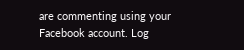are commenting using your Facebook account. Log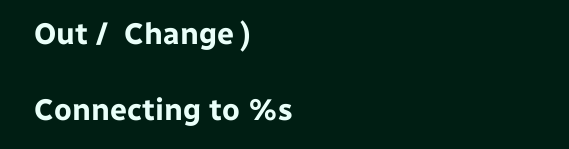Out /  Change )

Connecting to %s